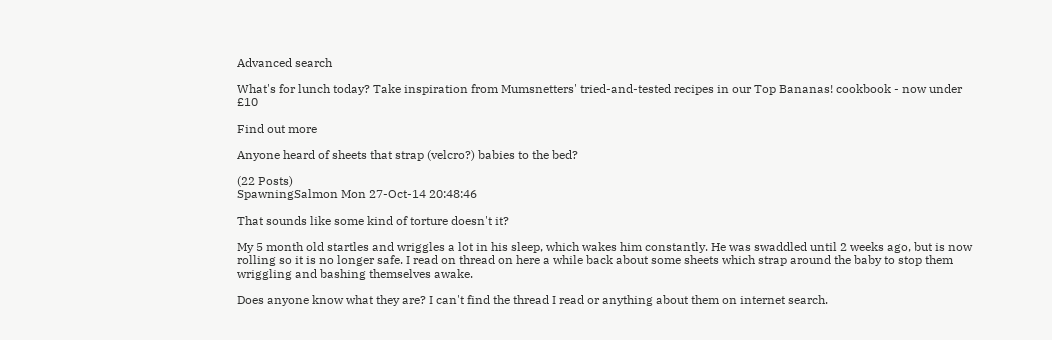Advanced search

What's for lunch today? Take inspiration from Mumsnetters' tried-and-tested recipes in our Top Bananas! cookbook - now under £10

Find out more

Anyone heard of sheets that strap (velcro?) babies to the bed?

(22 Posts)
SpawningSalmon Mon 27-Oct-14 20:48:46

That sounds like some kind of torture doesn't it?

My 5 month old startles and wriggles a lot in his sleep, which wakes him constantly. He was swaddled until 2 weeks ago, but is now rolling so it is no longer safe. I read on thread on here a while back about some sheets which strap around the baby to stop them wriggling and bashing themselves awake.

Does anyone know what they are? I can't find the thread I read or anything about them on internet search.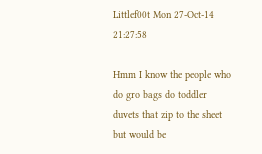Littlef00t Mon 27-Oct-14 21:27:58

Hmm I know the people who do gro bags do toddler duvets that zip to the sheet but would be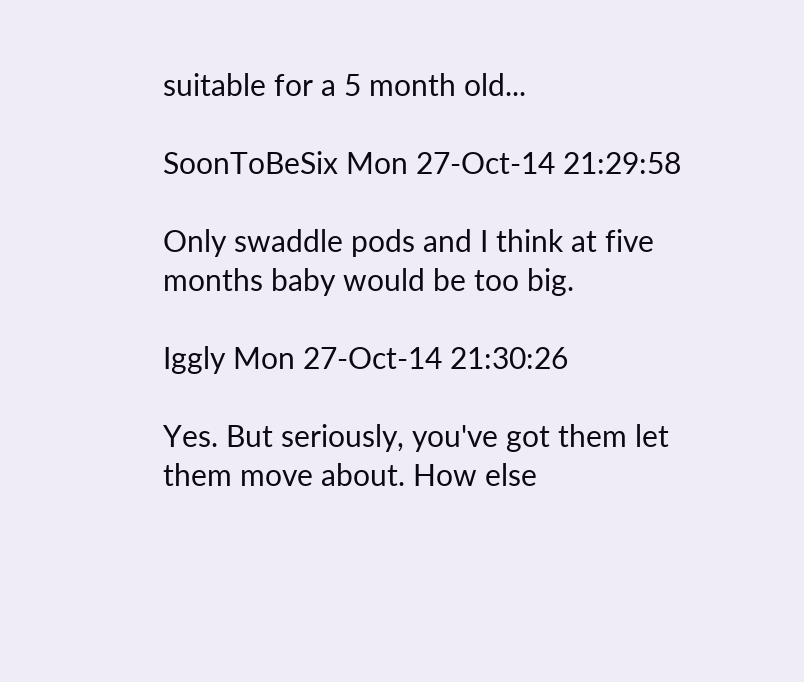suitable for a 5 month old...

SoonToBeSix Mon 27-Oct-14 21:29:58

Only swaddle pods and I think at five months baby would be too big.

Iggly Mon 27-Oct-14 21:30:26

Yes. But seriously, you've got them let them move about. How else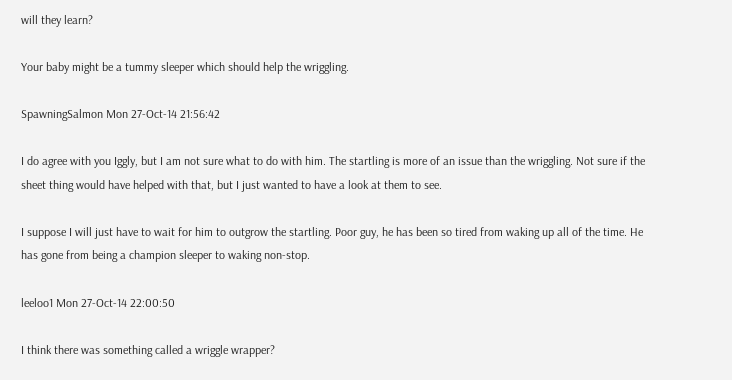will they learn?

Your baby might be a tummy sleeper which should help the wriggling.

SpawningSalmon Mon 27-Oct-14 21:56:42

I do agree with you Iggly, but I am not sure what to do with him. The startling is more of an issue than the wriggling. Not sure if the sheet thing would have helped with that, but I just wanted to have a look at them to see.

I suppose I will just have to wait for him to outgrow the startling. Poor guy, he has been so tired from waking up all of the time. He has gone from being a champion sleeper to waking non-stop.

leeloo1 Mon 27-Oct-14 22:00:50

I think there was something called a wriggle wrapper?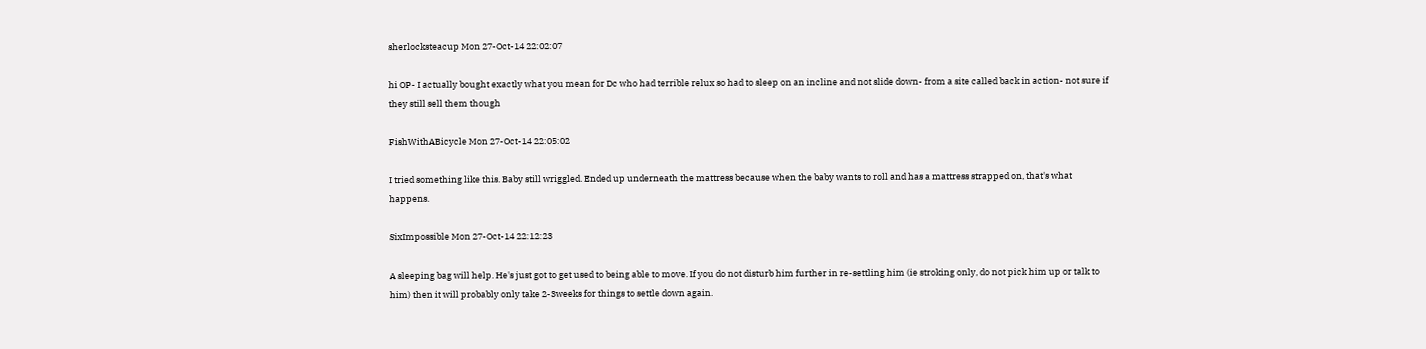sherlocksteacup Mon 27-Oct-14 22:02:07

hi OP- I actually bought exactly what you mean for Dc who had terrible relux so had to sleep on an incline and not slide down- from a site called back in action- not sure if they still sell them though

FishWithABicycle Mon 27-Oct-14 22:05:02

I tried something like this. Baby still wriggled. Ended up underneath the mattress because when the baby wants to roll and has a mattress strapped on, that's what happens.

SixImpossible Mon 27-Oct-14 22:12:23

A sleeping bag will help. He's just got to get used to being able to move. If you do not disturb him further in re-settling him (ie stroking only, do not pick him up or talk to him) then it will probably only take 2-3weeks for things to settle down again.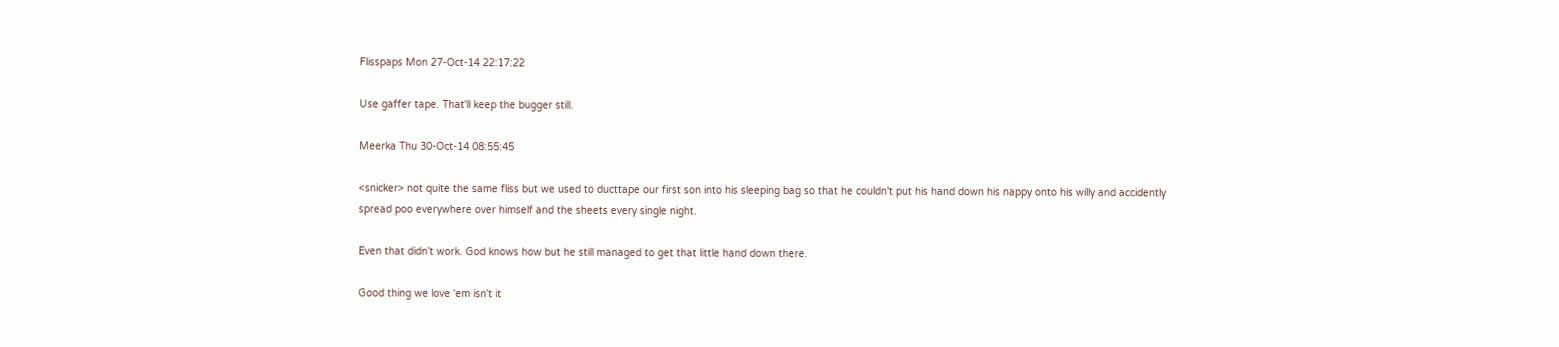Flisspaps Mon 27-Oct-14 22:17:22

Use gaffer tape. That'll keep the bugger still.

Meerka Thu 30-Oct-14 08:55:45

<snicker> not quite the same fliss but we used to ducttape our first son into his sleeping bag so that he couldn't put his hand down his nappy onto his willy and accidently spread poo everywhere over himself and the sheets every single night.

Even that didn't work. God knows how but he still managed to get that little hand down there.

Good thing we love 'em isn't it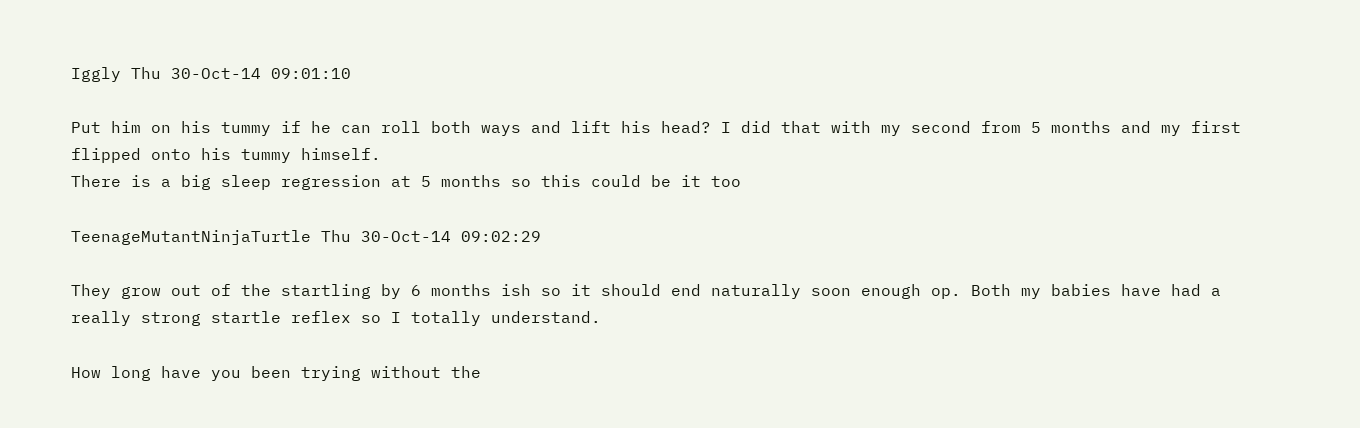Iggly Thu 30-Oct-14 09:01:10

Put him on his tummy if he can roll both ways and lift his head? I did that with my second from 5 months and my first flipped onto his tummy himself.
There is a big sleep regression at 5 months so this could be it too

TeenageMutantNinjaTurtle Thu 30-Oct-14 09:02:29

They grow out of the startling by 6 months ish so it should end naturally soon enough op. Both my babies have had a really strong startle reflex so I totally understand.

How long have you been trying without the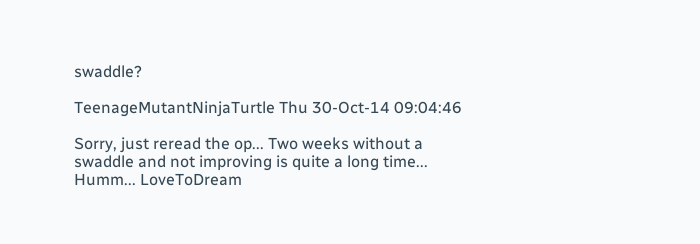swaddle?

TeenageMutantNinjaTurtle Thu 30-Oct-14 09:04:46

Sorry, just reread the op... Two weeks without a swaddle and not improving is quite a long time... Humm... LoveToDream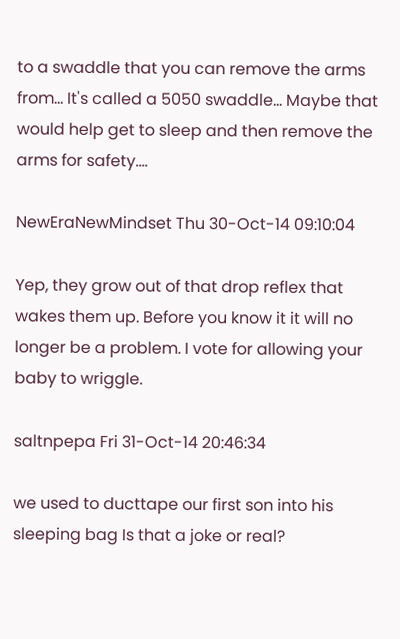to a swaddle that you can remove the arms from... It's called a 5050 swaddle... Maybe that would help get to sleep and then remove the arms for safety....

NewEraNewMindset Thu 30-Oct-14 09:10:04

Yep, they grow out of that drop reflex that wakes them up. Before you know it it will no longer be a problem. I vote for allowing your baby to wriggle.

saltnpepa Fri 31-Oct-14 20:46:34

we used to ducttape our first son into his sleeping bag Is that a joke or real?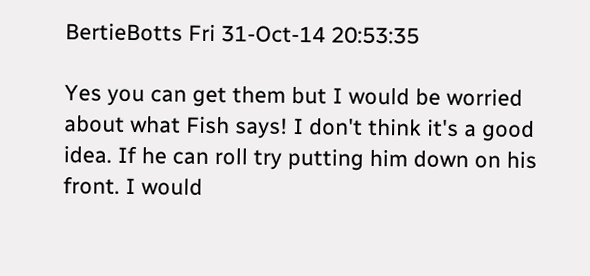BertieBotts Fri 31-Oct-14 20:53:35

Yes you can get them but I would be worried about what Fish says! I don't think it's a good idea. If he can roll try putting him down on his front. I would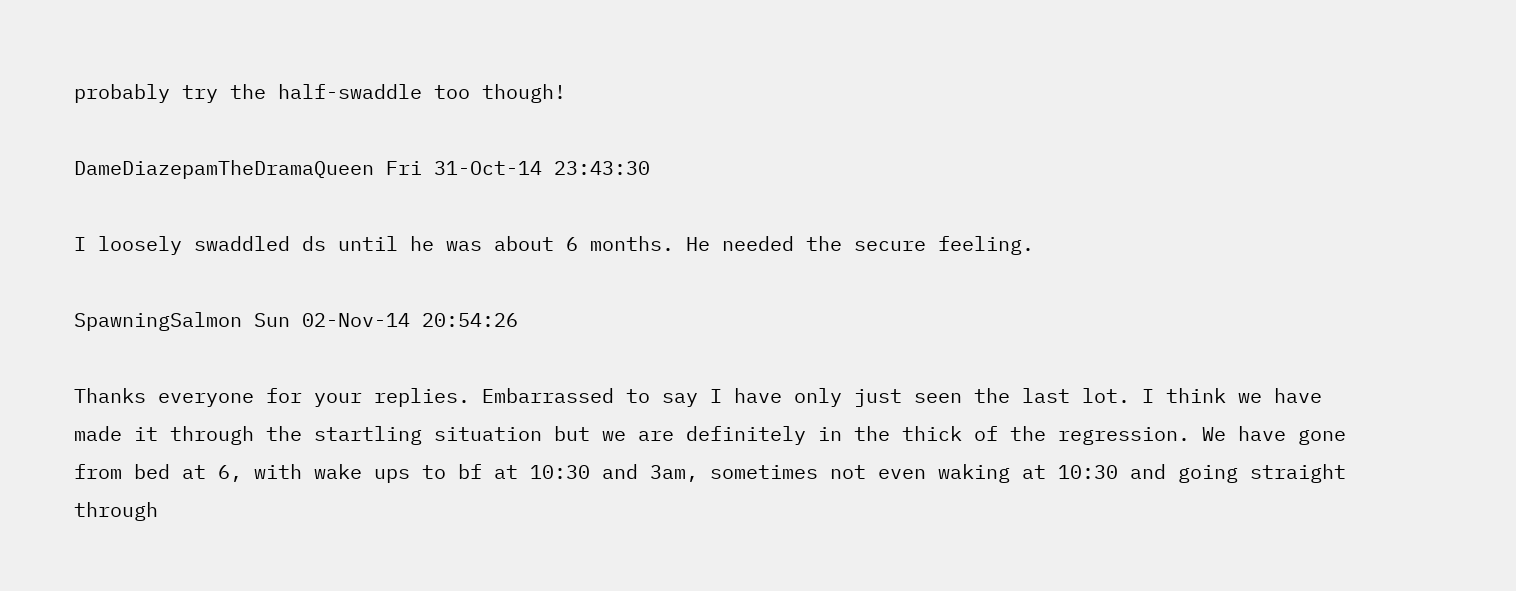probably try the half-swaddle too though!

DameDiazepamTheDramaQueen Fri 31-Oct-14 23:43:30

I loosely swaddled ds until he was about 6 months. He needed the secure feeling.

SpawningSalmon Sun 02-Nov-14 20:54:26

Thanks everyone for your replies. Embarrassed to say I have only just seen the last lot. I think we have made it through the startling situation but we are definitely in the thick of the regression. We have gone from bed at 6, with wake ups to bf at 10:30 and 3am, sometimes not even waking at 10:30 and going straight through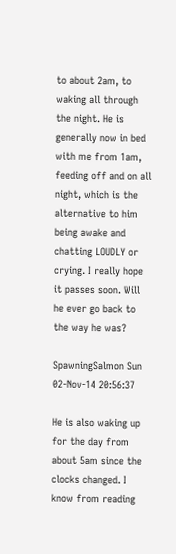to about 2am, to waking all through the night. He is generally now in bed with me from 1am, feeding off and on all night, which is the alternative to him being awake and chatting LOUDLY or crying. I really hope it passes soon. Will he ever go back to the way he was?

SpawningSalmon Sun 02-Nov-14 20:56:37

He is also waking up for the day from about 5am since the clocks changed. I know from reading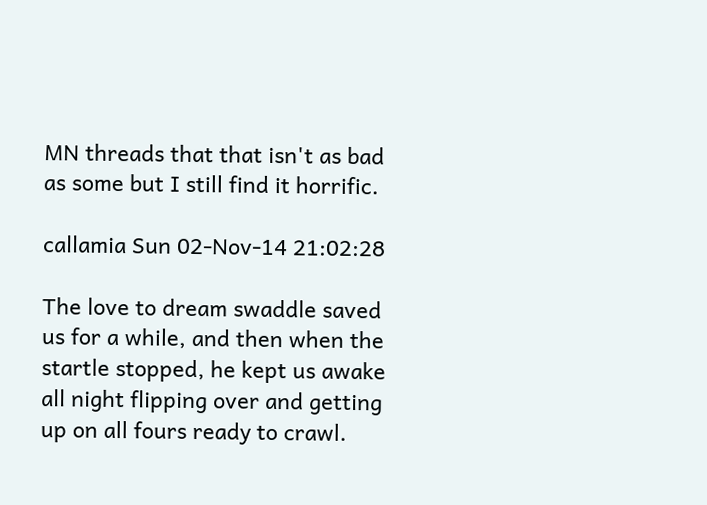MN threads that that isn't as bad as some but I still find it horrific.

callamia Sun 02-Nov-14 21:02:28

The love to dream swaddle saved us for a while, and then when the startle stopped, he kept us awake all night flipping over and getting up on all fours ready to crawl.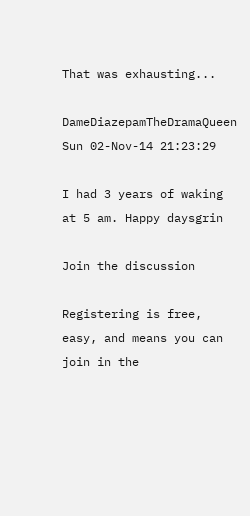That was exhausting...

DameDiazepamTheDramaQueen Sun 02-Nov-14 21:23:29

I had 3 years of waking at 5 am. Happy daysgrin

Join the discussion

Registering is free, easy, and means you can join in the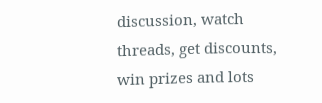discussion, watch threads, get discounts, win prizes and lots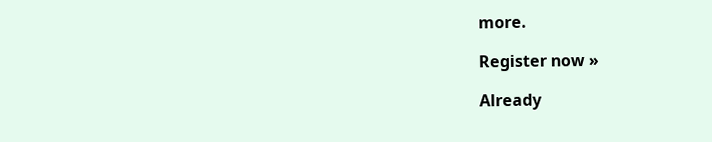more.

Register now »

Already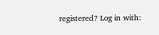registered? Log in with: